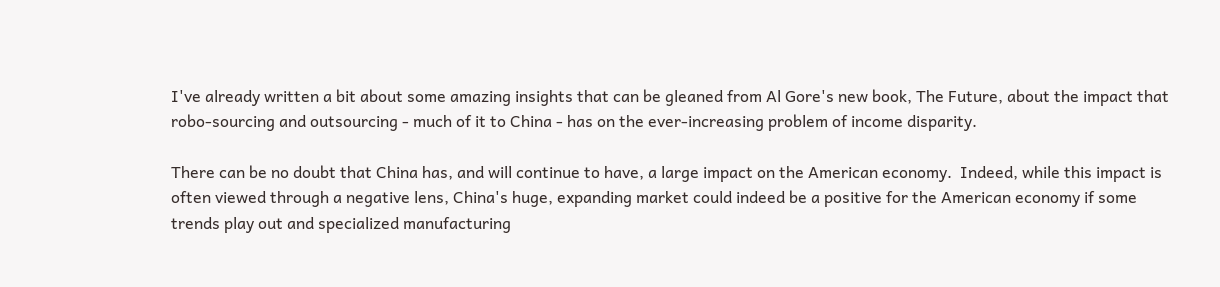I've already written a bit about some amazing insights that can be gleaned from Al Gore's new book, The Future, about the impact that robo-sourcing and outsourcing - much of it to China - has on the ever-increasing problem of income disparity.

There can be no doubt that China has, and will continue to have, a large impact on the American economy.  Indeed, while this impact is often viewed through a negative lens, China's huge, expanding market could indeed be a positive for the American economy if some trends play out and specialized manufacturing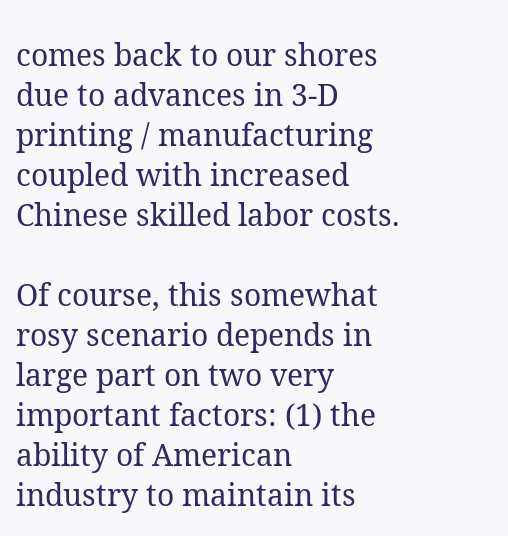comes back to our shores due to advances in 3-D printing / manufacturing coupled with increased Chinese skilled labor costs.

Of course, this somewhat rosy scenario depends in large part on two very important factors: (1) the ability of American industry to maintain its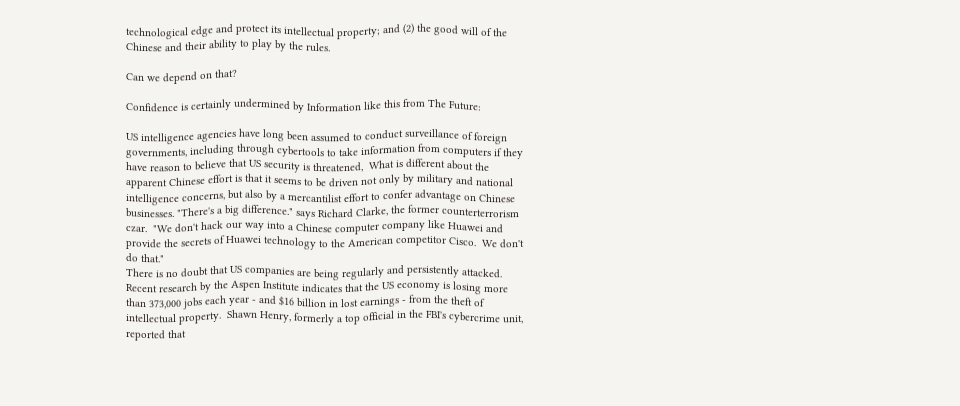technological edge and protect its intellectual property; and (2) the good will of the Chinese and their ability to play by the rules.

Can we depend on that?

Confidence is certainly undermined by Information like this from The Future:

US intelligence agencies have long been assumed to conduct surveillance of foreign governments, including through cybertools to take information from computers if they have reason to believe that US security is threatened,  What is different about the apparent Chinese effort is that it seems to be driven not only by military and national intelligence concerns, but also by a mercantilist effort to confer advantage on Chinese businesses. "There's a big difference." says Richard Clarke, the former counterterrorism czar.  "We don't hack our way into a Chinese computer company like Huawei and provide the secrets of Huawei technology to the American competitor Cisco.  We don't do that."
There is no doubt that US companies are being regularly and persistently attacked. Recent research by the Aspen Institute indicates that the US economy is losing more than 373,000 jobs each year - and $16 billion in lost earnings - from the theft of intellectual property.  Shawn Henry, formerly a top official in the FBI's cybercrime unit, reported that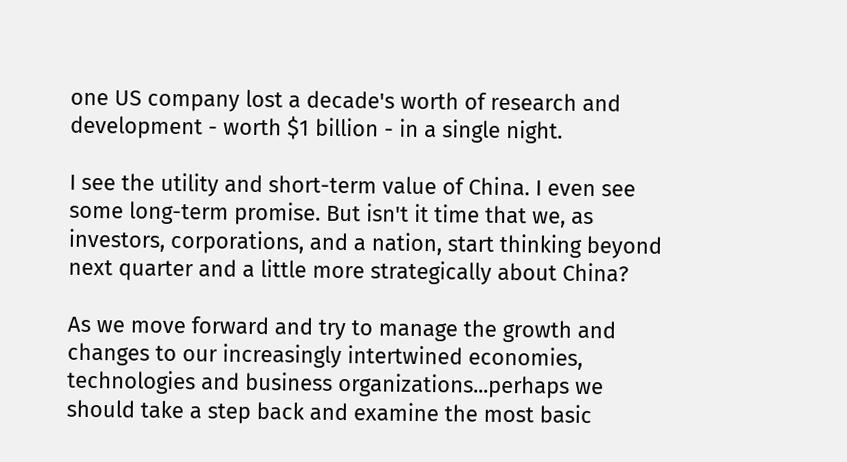one US company lost a decade's worth of research and development - worth $1 billion - in a single night.

I see the utility and short-term value of China. I even see some long-term promise. But isn't it time that we, as investors, corporations, and a nation, start thinking beyond next quarter and a little more strategically about China?

As we move forward and try to manage the growth and changes to our increasingly intertwined economies, technologies and business organizations...perhaps we should take a step back and examine the most basic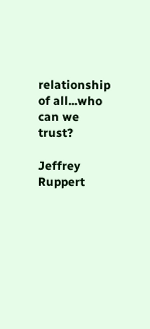relationship of all...who can we trust?

Jeffrey Ruppert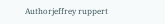Authorjeffrey ruppert